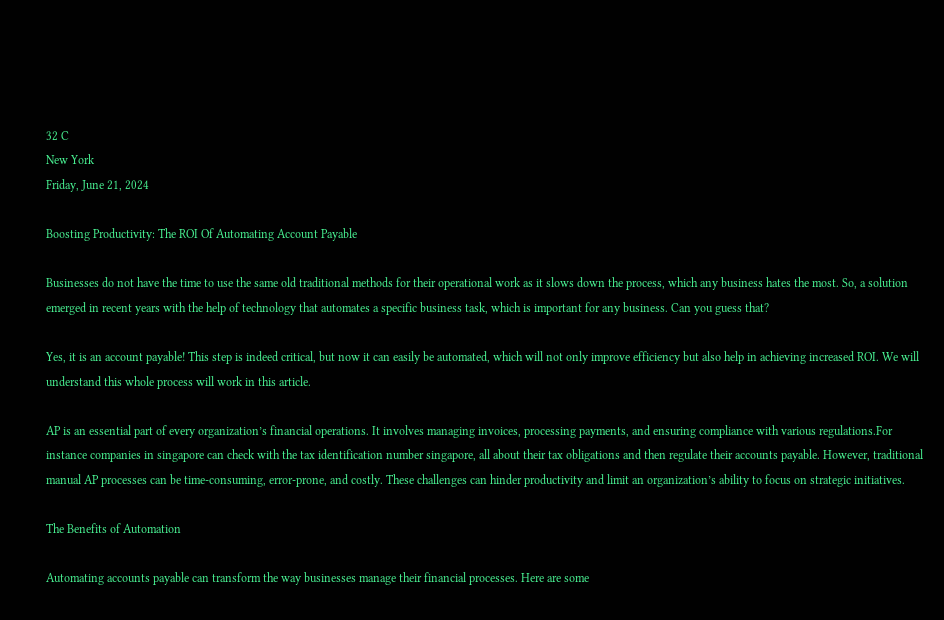32 C
New York
Friday, June 21, 2024

Boosting Productivity: The ROI Of Automating Account Payable

Businesses do not have the time to use the same old traditional methods for their operational work as it slows down the process, which any business hates the most. So, a solution emerged in recent years with the help of technology that automates a specific business task, which is important for any business. Can you guess that?

Yes, it is an account payable! This step is indeed critical, but now it can easily be automated, which will not only improve efficiency but also help in achieving increased ROI. We will understand this whole process will work in this article.

AP is an essential part of every organization’s financial operations. It involves managing invoices, processing payments, and ensuring compliance with various regulations.For instance companies in singapore can check with the tax identification number singapore, all about their tax obligations and then regulate their accounts payable. However, traditional manual AP processes can be time-consuming, error-prone, and costly. These challenges can hinder productivity and limit an organization’s ability to focus on strategic initiatives.

The Benefits of Automation

Automating accounts payable can transform the way businesses manage their financial processes. Here are some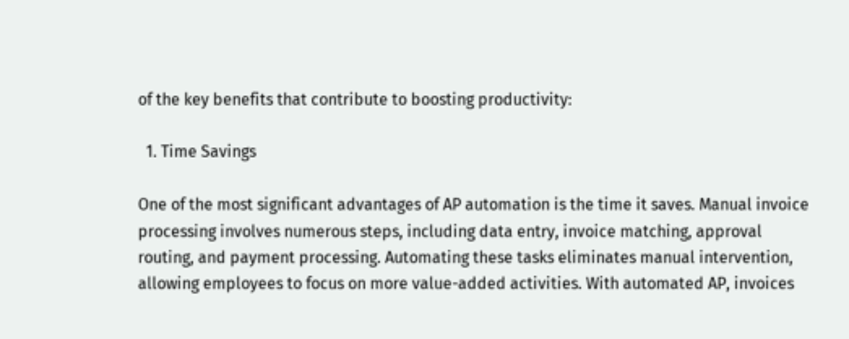of the key benefits that contribute to boosting productivity:

  1. Time Savings

One of the most significant advantages of AP automation is the time it saves. Manual invoice processing involves numerous steps, including data entry, invoice matching, approval routing, and payment processing. Automating these tasks eliminates manual intervention, allowing employees to focus on more value-added activities. With automated AP, invoices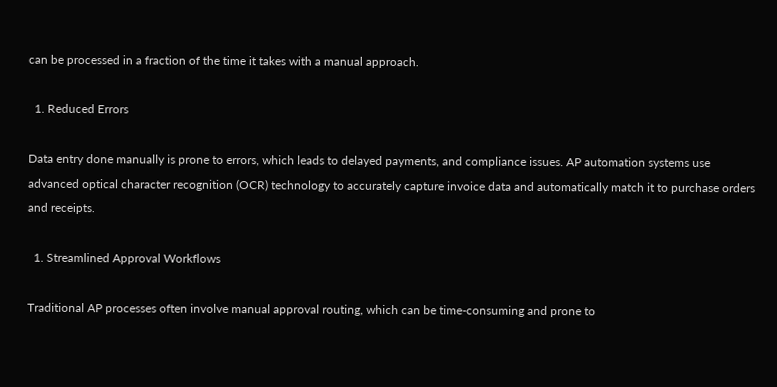can be processed in a fraction of the time it takes with a manual approach.

  1. Reduced Errors

Data entry done manually is prone to errors, which leads to delayed payments, and compliance issues. AP automation systems use advanced optical character recognition (OCR) technology to accurately capture invoice data and automatically match it to purchase orders and receipts.

  1. Streamlined Approval Workflows

Traditional AP processes often involve manual approval routing, which can be time-consuming and prone to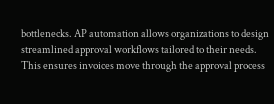bottlenecks. AP automation allows organizations to design streamlined approval workflows tailored to their needs. This ensures invoices move through the approval process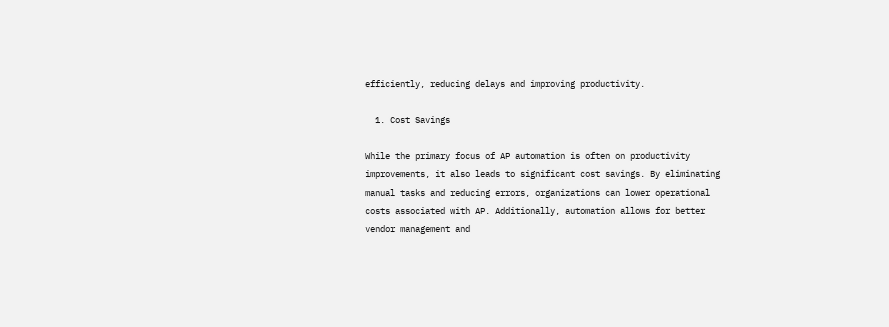efficiently, reducing delays and improving productivity.

  1. Cost Savings

While the primary focus of AP automation is often on productivity improvements, it also leads to significant cost savings. By eliminating manual tasks and reducing errors, organizations can lower operational costs associated with AP. Additionally, automation allows for better vendor management and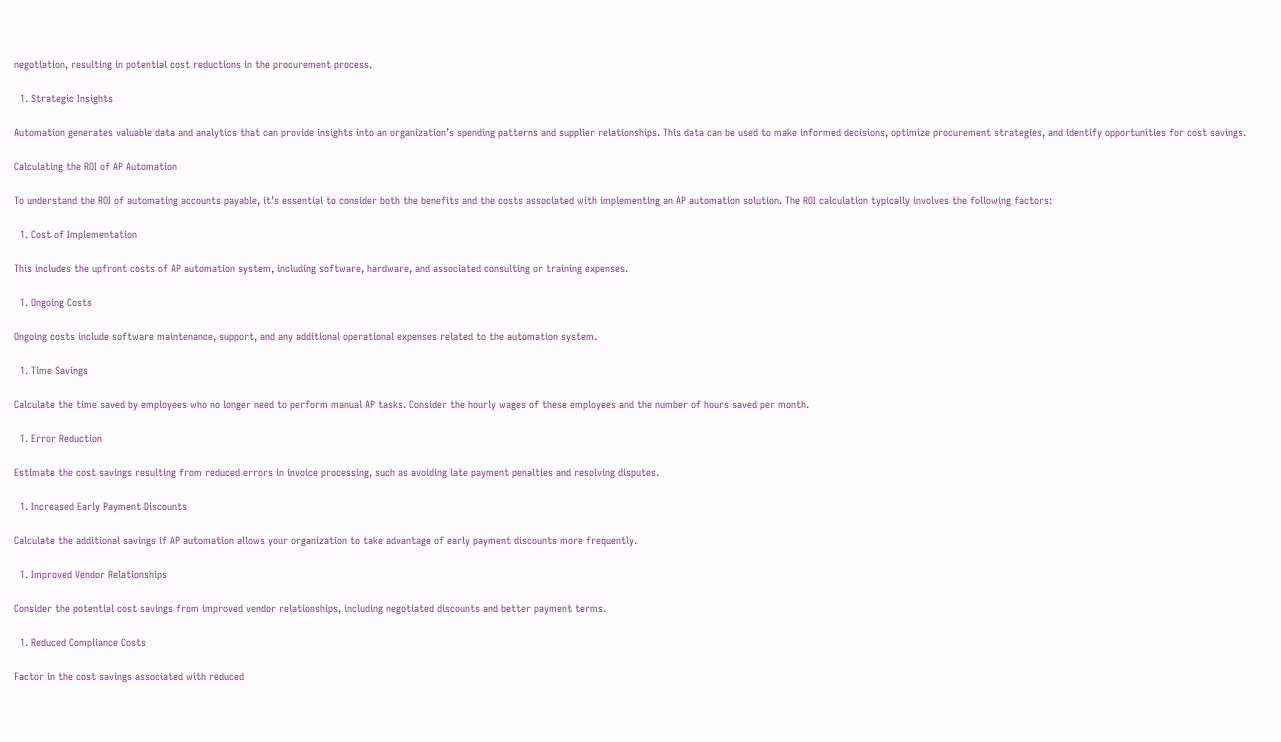negotiation, resulting in potential cost reductions in the procurement process.

  1. Strategic Insights

Automation generates valuable data and analytics that can provide insights into an organization’s spending patterns and supplier relationships. This data can be used to make informed decisions, optimize procurement strategies, and identify opportunities for cost savings.

Calculating the ROI of AP Automation

To understand the ROI of automating accounts payable, it’s essential to consider both the benefits and the costs associated with implementing an AP automation solution. The ROI calculation typically involves the following factors:

  1. Cost of Implementation

This includes the upfront costs of AP automation system, including software, hardware, and associated consulting or training expenses.

  1. Ongoing Costs

Ongoing costs include software maintenance, support, and any additional operational expenses related to the automation system.

  1. Time Savings

Calculate the time saved by employees who no longer need to perform manual AP tasks. Consider the hourly wages of these employees and the number of hours saved per month.

  1. Error Reduction

Estimate the cost savings resulting from reduced errors in invoice processing, such as avoiding late payment penalties and resolving disputes.

  1. Increased Early Payment Discounts

Calculate the additional savings if AP automation allows your organization to take advantage of early payment discounts more frequently.

  1. Improved Vendor Relationships

Consider the potential cost savings from improved vendor relationships, including negotiated discounts and better payment terms.

  1. Reduced Compliance Costs

Factor in the cost savings associated with reduced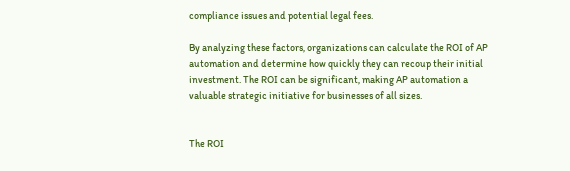compliance issues and potential legal fees.

By analyzing these factors, organizations can calculate the ROI of AP automation and determine how quickly they can recoup their initial investment. The ROI can be significant, making AP automation a valuable strategic initiative for businesses of all sizes.


The ROI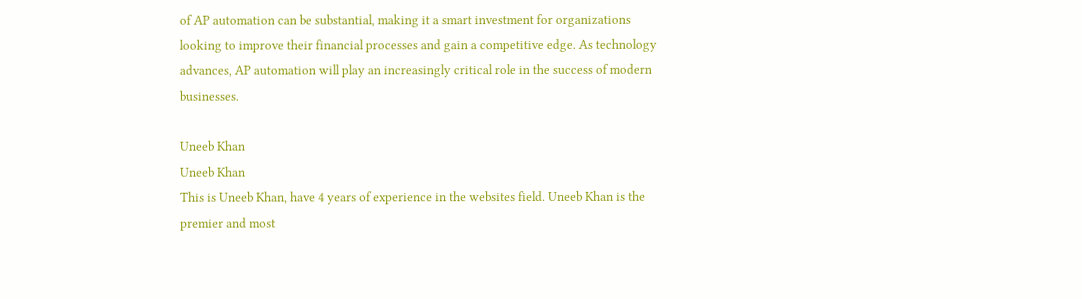of AP automation can be substantial, making it a smart investment for organizations looking to improve their financial processes and gain a competitive edge. As technology advances, AP automation will play an increasingly critical role in the success of modern businesses.

Uneeb Khan
Uneeb Khan
This is Uneeb Khan, have 4 years of experience in the websites field. Uneeb Khan is the premier and most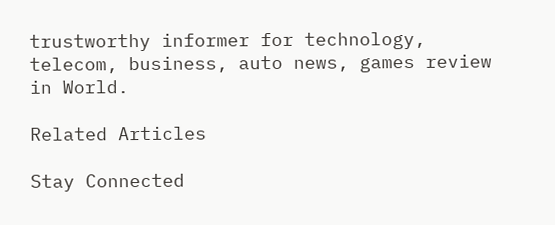trustworthy informer for technology, telecom, business, auto news, games review in World.

Related Articles

Stay Connected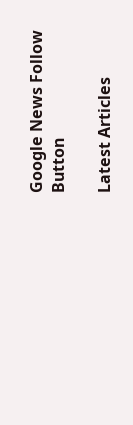Google News Follow Button

Latest Articles